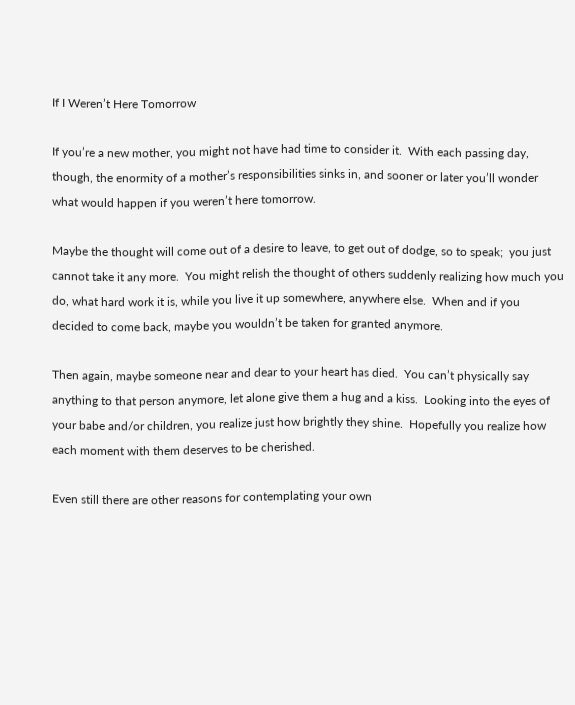If I Weren’t Here Tomorrow

If you’re a new mother, you might not have had time to consider it.  With each passing day, though, the enormity of a mother’s responsibilities sinks in, and sooner or later you’ll wonder what would happen if you weren’t here tomorrow.

Maybe the thought will come out of a desire to leave, to get out of dodge, so to speak;  you just cannot take it any more.  You might relish the thought of others suddenly realizing how much you do, what hard work it is, while you live it up somewhere, anywhere else.  When and if you decided to come back, maybe you wouldn’t be taken for granted anymore.

Then again, maybe someone near and dear to your heart has died.  You can’t physically say anything to that person anymore, let alone give them a hug and a kiss.  Looking into the eyes of your babe and/or children, you realize just how brightly they shine.  Hopefully you realize how each moment with them deserves to be cherished.

Even still there are other reasons for contemplating your own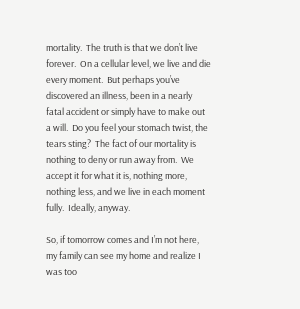mortality.  The truth is that we don’t live forever.  On a cellular level, we live and die every moment.  But perhaps you’ve discovered an illness, been in a nearly fatal accident or simply have to make out a will.  Do you feel your stomach twist, the tears sting?  The fact of our mortality is nothing to deny or run away from.  We accept it for what it is, nothing more, nothing less, and we live in each moment fully.  Ideally, anyway.

So, if tomorrow comes and I’m not here, my family can see my home and realize I was too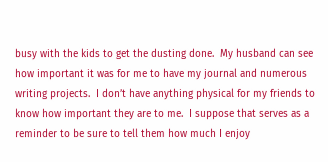busy with the kids to get the dusting done.  My husband can see how important it was for me to have my journal and numerous writing projects.  I don’t have anything physical for my friends to know how important they are to me.  I suppose that serves as a reminder to be sure to tell them how much I enjoy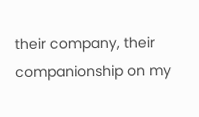their company, their companionship on my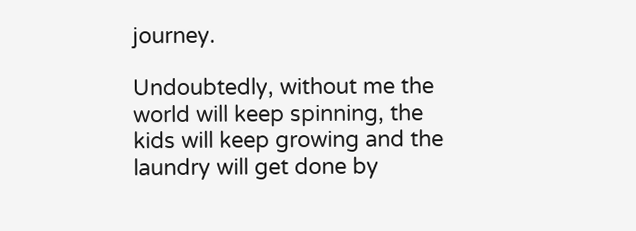journey.

Undoubtedly, without me the world will keep spinning, the kids will keep growing and the laundry will get done by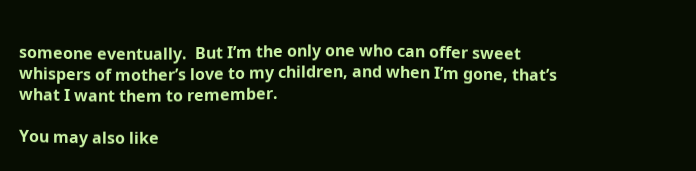someone eventually.  But I’m the only one who can offer sweet whispers of mother’s love to my children, and when I’m gone, that’s what I want them to remember.

You may also like